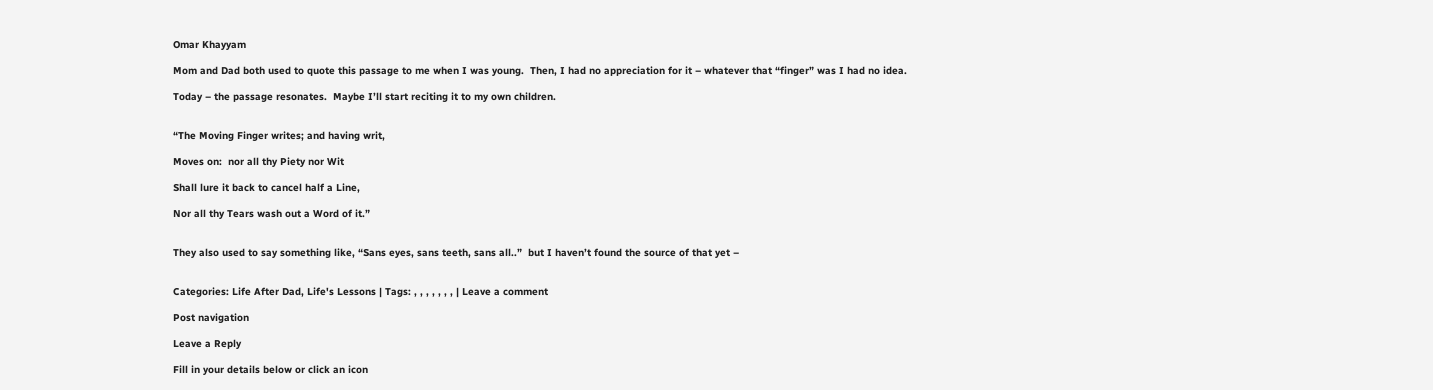Omar Khayyam

Mom and Dad both used to quote this passage to me when I was young.  Then, I had no appreciation for it – whatever that “finger” was I had no idea.

Today – the passage resonates.  Maybe I’ll start reciting it to my own children.


“The Moving Finger writes; and having writ,

Moves on:  nor all thy Piety nor Wit

Shall lure it back to cancel half a Line,

Nor all thy Tears wash out a Word of it.”


They also used to say something like, “Sans eyes, sans teeth, sans all..”  but I haven’t found the source of that yet –


Categories: Life After Dad, Life's Lessons | Tags: , , , , , , , | Leave a comment

Post navigation

Leave a Reply

Fill in your details below or click an icon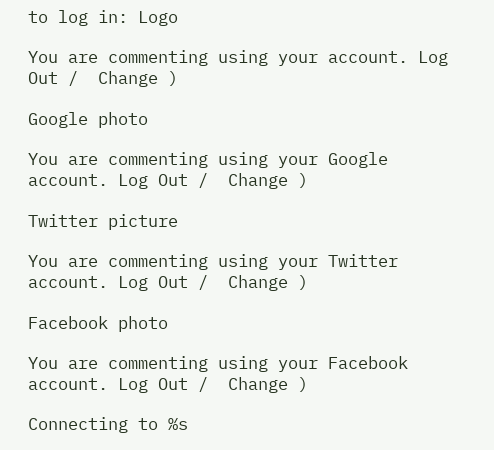to log in: Logo

You are commenting using your account. Log Out /  Change )

Google photo

You are commenting using your Google account. Log Out /  Change )

Twitter picture

You are commenting using your Twitter account. Log Out /  Change )

Facebook photo

You are commenting using your Facebook account. Log Out /  Change )

Connecting to %s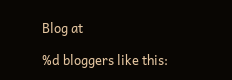Blog at

%d bloggers like this: